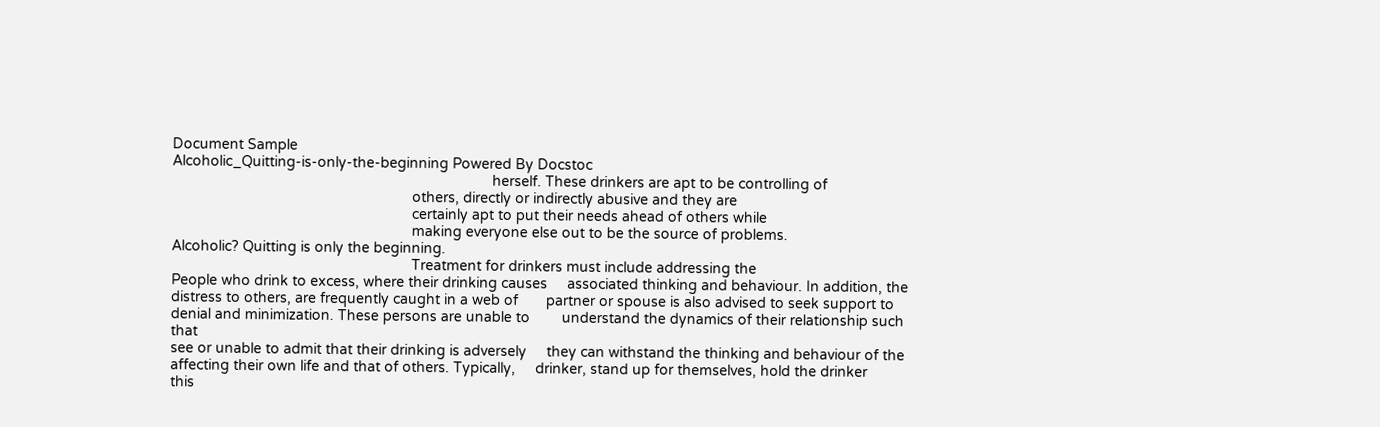Document Sample
Alcoholic_Quitting-is-only-the-beginning Powered By Docstoc
                                                                                herself. These drinkers are apt to be controlling of
                                                            others, directly or indirectly abusive and they are
                                                            certainly apt to put their needs ahead of others while
                                                            making everyone else out to be the source of problems.
Alcoholic? Quitting is only the beginning.
                                                            Treatment for drinkers must include addressing the
People who drink to excess, where their drinking causes     associated thinking and behaviour. In addition, the
distress to others, are frequently caught in a web of       partner or spouse is also advised to seek support to
denial and minimization. These persons are unable to        understand the dynamics of their relationship such that
see or unable to admit that their drinking is adversely     they can withstand the thinking and behaviour of the
affecting their own life and that of others. Typically,     drinker, stand up for themselves, hold the drinker
this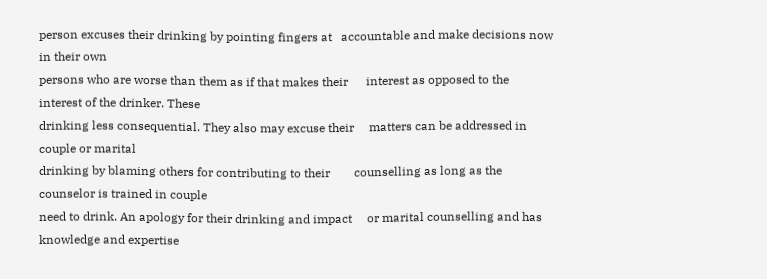person excuses their drinking by pointing fingers at   accountable and make decisions now in their own
persons who are worse than them as if that makes their      interest as opposed to the interest of the drinker. These
drinking less consequential. They also may excuse their     matters can be addressed in couple or marital
drinking by blaming others for contributing to their        counselling as long as the counselor is trained in couple
need to drink. An apology for their drinking and impact     or marital counselling and has knowledge and expertise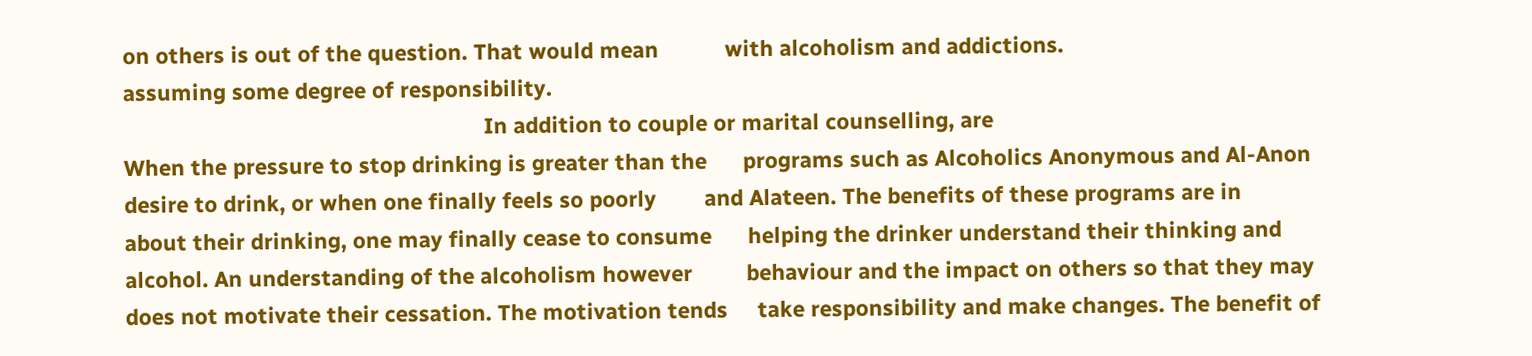on others is out of the question. That would mean           with alcoholism and addictions.
assuming some degree of responsibility.
                                                            In addition to couple or marital counselling, are
When the pressure to stop drinking is greater than the      programs such as Alcoholics Anonymous and Al-Anon
desire to drink, or when one finally feels so poorly        and Alateen. The benefits of these programs are in
about their drinking, one may finally cease to consume      helping the drinker understand their thinking and
alcohol. An understanding of the alcoholism however         behaviour and the impact on others so that they may
does not motivate their cessation. The motivation tends     take responsibility and make changes. The benefit of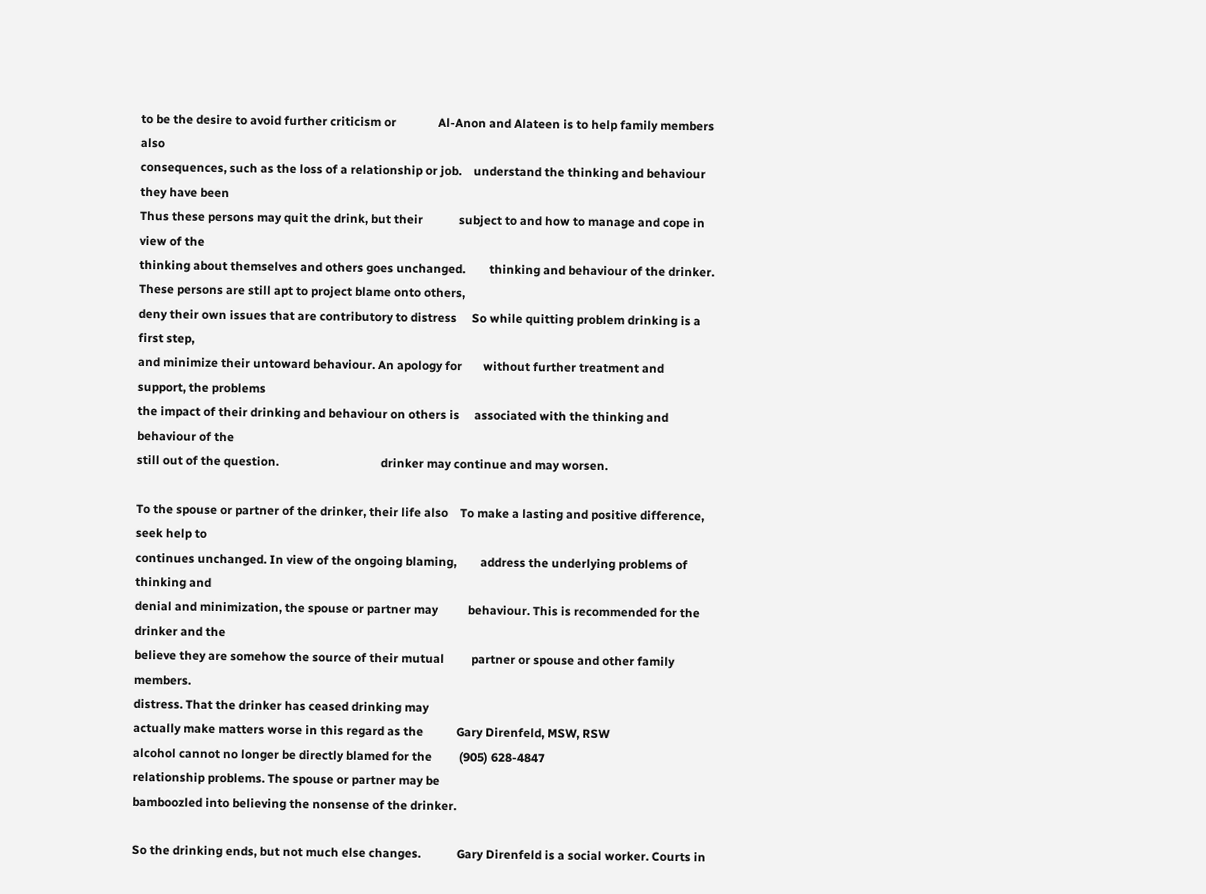to be the desire to avoid further criticism or              Al-Anon and Alateen is to help family members also
consequences, such as the loss of a relationship or job.    understand the thinking and behaviour they have been
Thus these persons may quit the drink, but their            subject to and how to manage and cope in view of the
thinking about themselves and others goes unchanged.        thinking and behaviour of the drinker.
These persons are still apt to project blame onto others,
deny their own issues that are contributory to distress     So while quitting problem drinking is a first step,
and minimize their untoward behaviour. An apology for       without further treatment and support, the problems
the impact of their drinking and behaviour on others is     associated with the thinking and behaviour of the
still out of the question.                                  drinker may continue and may worsen.

To the spouse or partner of the drinker, their life also    To make a lasting and positive difference, seek help to
continues unchanged. In view of the ongoing blaming,        address the underlying problems of thinking and
denial and minimization, the spouse or partner may          behaviour. This is recommended for the drinker and the
believe they are somehow the source of their mutual         partner or spouse and other family members.
distress. That the drinker has ceased drinking may
actually make matters worse in this regard as the           Gary Direnfeld, MSW, RSW
alcohol cannot no longer be directly blamed for the         (905) 628-4847
relationship problems. The spouse or partner may be
bamboozled into believing the nonsense of the drinker.

So the drinking ends, but not much else changes.            Gary Direnfeld is a social worker. Courts in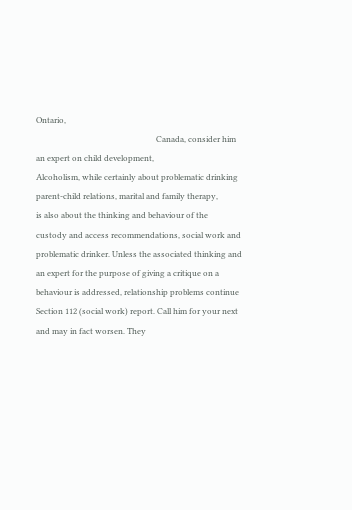Ontario,
                                                            Canada, consider him an expert on child development,
Alcoholism, while certainly about problematic drinking      parent-child relations, marital and family therapy,
is also about the thinking and behaviour of the             custody and access recommendations, social work and
problematic drinker. Unless the associated thinking and     an expert for the purpose of giving a critique on a
behaviour is addressed, relationship problems continue      Section 112 (social work) report. Call him for your next
and may in fact worsen. They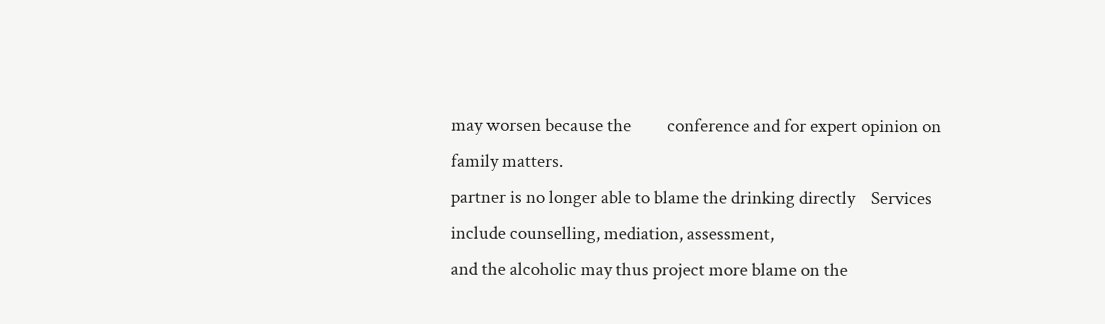may worsen because the         conference and for expert opinion on family matters.
partner is no longer able to blame the drinking directly    Services include counselling, mediation, assessment,
and the alcoholic may thus project more blame on the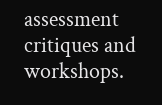assessment critiques and workshops.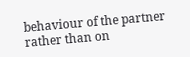behaviour of the partner rather than on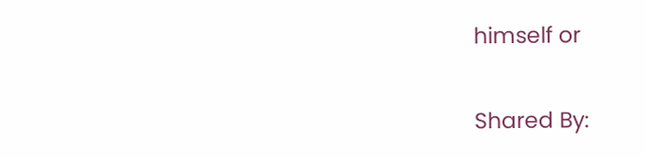himself or

Shared By: